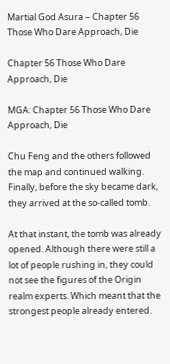Martial God Asura – Chapter 56 Those Who Dare Approach, Die

Chapter 56 Those Who Dare Approach, Die

MGA: Chapter 56 Those Who Dare Approach, Die

Chu Feng and the others followed the map and continued walking. Finally, before the sky became dark, they arrived at the so-called tomb.

At that instant, the tomb was already opened. Although there were still a lot of people rushing in, they could not see the figures of the Origin realm experts. Which meant that the strongest people already entered.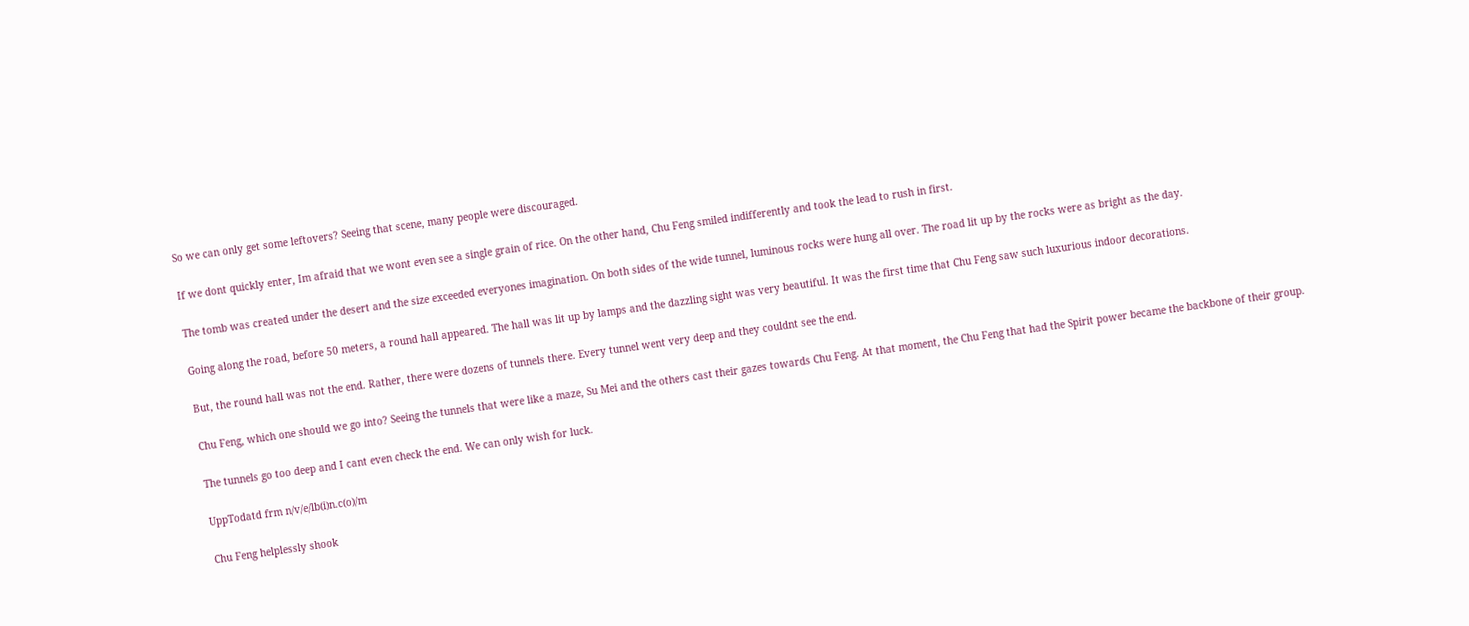So we can only get some leftovers? Seeing that scene, many people were discouraged.

If we dont quickly enter, Im afraid that we wont even see a single grain of rice. On the other hand, Chu Feng smiled indifferently and took the lead to rush in first.

The tomb was created under the desert and the size exceeded everyones imagination. On both sides of the wide tunnel, luminous rocks were hung all over. The road lit up by the rocks were as bright as the day.

Going along the road, before 50 meters, a round hall appeared. The hall was lit up by lamps and the dazzling sight was very beautiful. It was the first time that Chu Feng saw such luxurious indoor decorations.

But, the round hall was not the end. Rather, there were dozens of tunnels there. Every tunnel went very deep and they couldnt see the end.

Chu Feng, which one should we go into? Seeing the tunnels that were like a maze, Su Mei and the others cast their gazes towards Chu Feng. At that moment, the Chu Feng that had the Spirit power became the backbone of their group.

The tunnels go too deep and I cant even check the end. We can only wish for luck.

UppTodatd frm n/v/e/lb(i)n.c(o)/m

Chu Feng helplessly shook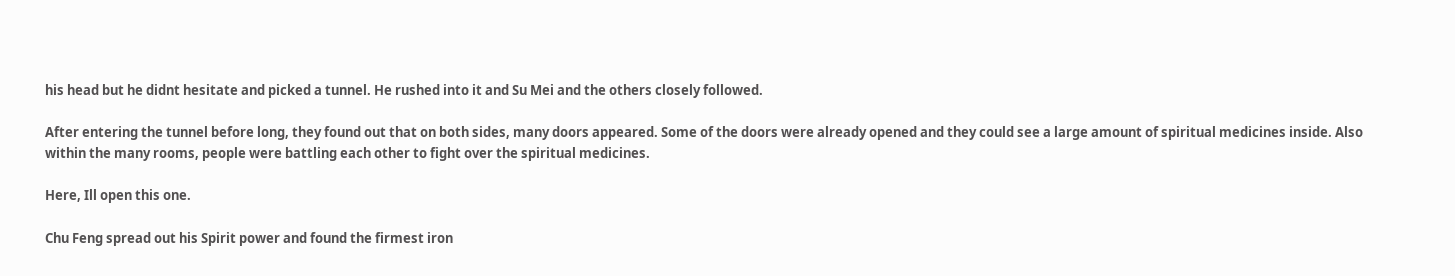his head but he didnt hesitate and picked a tunnel. He rushed into it and Su Mei and the others closely followed.

After entering the tunnel before long, they found out that on both sides, many doors appeared. Some of the doors were already opened and they could see a large amount of spiritual medicines inside. Also within the many rooms, people were battling each other to fight over the spiritual medicines.

Here, Ill open this one.

Chu Feng spread out his Spirit power and found the firmest iron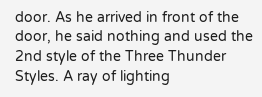door. As he arrived in front of the door, he said nothing and used the 2nd style of the Three Thunder Styles. A ray of lighting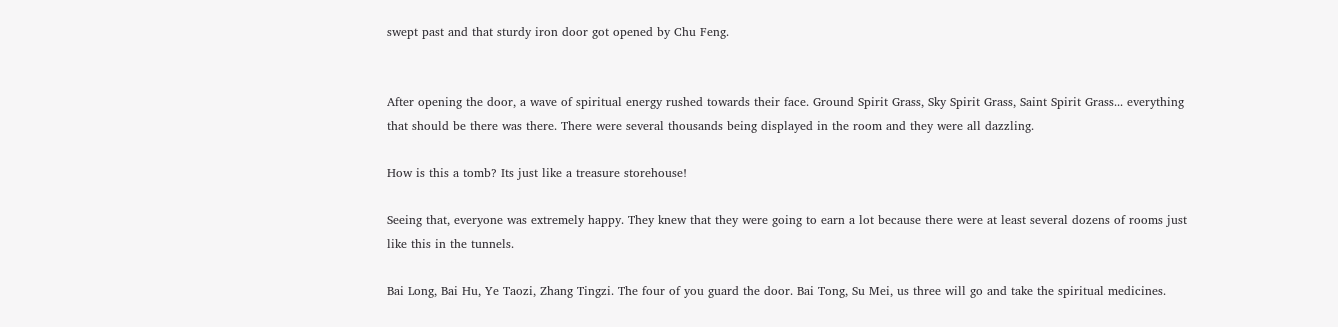swept past and that sturdy iron door got opened by Chu Feng.


After opening the door, a wave of spiritual energy rushed towards their face. Ground Spirit Grass, Sky Spirit Grass, Saint Spirit Grass... everything that should be there was there. There were several thousands being displayed in the room and they were all dazzling.

How is this a tomb? Its just like a treasure storehouse!

Seeing that, everyone was extremely happy. They knew that they were going to earn a lot because there were at least several dozens of rooms just like this in the tunnels.

Bai Long, Bai Hu, Ye Taozi, Zhang Tingzi. The four of you guard the door. Bai Tong, Su Mei, us three will go and take the spiritual medicines.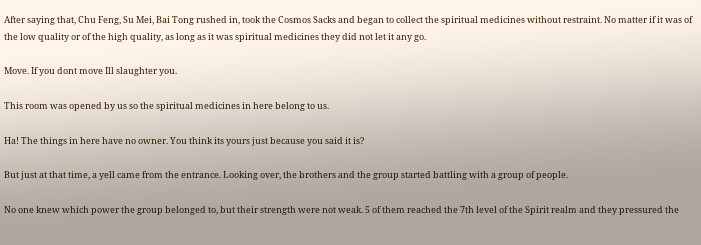After saying that, Chu Feng, Su Mei, Bai Tong rushed in, took the Cosmos Sacks and began to collect the spiritual medicines without restraint. No matter if it was of the low quality or of the high quality, as long as it was spiritual medicines they did not let it any go.

Move. If you dont move Ill slaughter you.

This room was opened by us so the spiritual medicines in here belong to us.

Ha! The things in here have no owner. You think its yours just because you said it is?

But just at that time, a yell came from the entrance. Looking over, the brothers and the group started battling with a group of people.

No one knew which power the group belonged to, but their strength were not weak. 5 of them reached the 7th level of the Spirit realm and they pressured the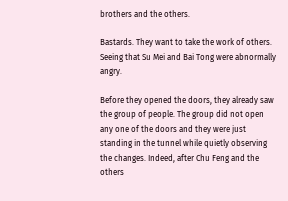brothers and the others.

Bastards. They want to take the work of others. Seeing that Su Mei and Bai Tong were abnormally angry.

Before they opened the doors, they already saw the group of people. The group did not open any one of the doors and they were just standing in the tunnel while quietly observing the changes. Indeed, after Chu Feng and the others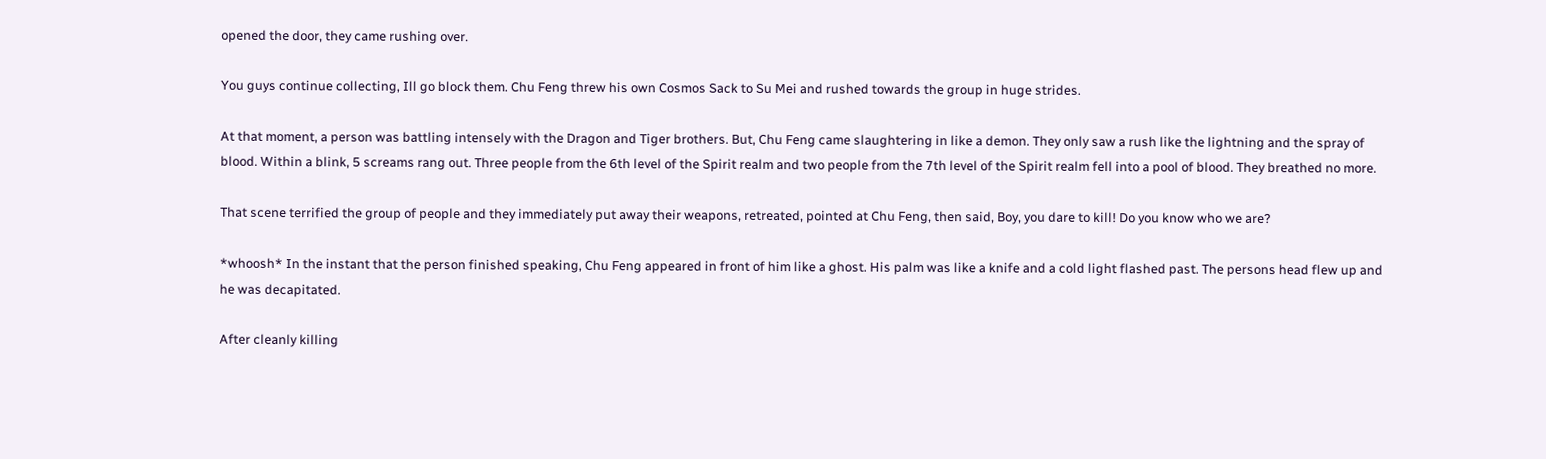opened the door, they came rushing over.

You guys continue collecting, Ill go block them. Chu Feng threw his own Cosmos Sack to Su Mei and rushed towards the group in huge strides.

At that moment, a person was battling intensely with the Dragon and Tiger brothers. But, Chu Feng came slaughtering in like a demon. They only saw a rush like the lightning and the spray of blood. Within a blink, 5 screams rang out. Three people from the 6th level of the Spirit realm and two people from the 7th level of the Spirit realm fell into a pool of blood. They breathed no more.

That scene terrified the group of people and they immediately put away their weapons, retreated, pointed at Chu Feng, then said, Boy, you dare to kill! Do you know who we are?

*whoosh* In the instant that the person finished speaking, Chu Feng appeared in front of him like a ghost. His palm was like a knife and a cold light flashed past. The persons head flew up and he was decapitated.

After cleanly killing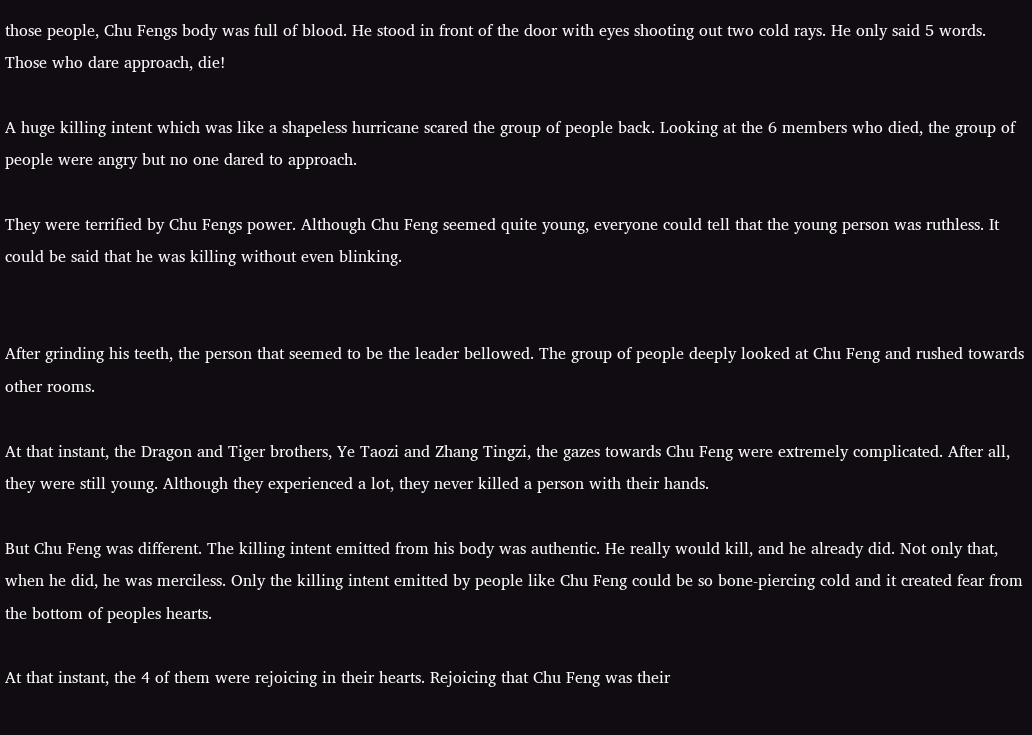those people, Chu Fengs body was full of blood. He stood in front of the door with eyes shooting out two cold rays. He only said 5 words. Those who dare approach, die!

A huge killing intent which was like a shapeless hurricane scared the group of people back. Looking at the 6 members who died, the group of people were angry but no one dared to approach.

They were terrified by Chu Fengs power. Although Chu Feng seemed quite young, everyone could tell that the young person was ruthless. It could be said that he was killing without even blinking.


After grinding his teeth, the person that seemed to be the leader bellowed. The group of people deeply looked at Chu Feng and rushed towards other rooms.

At that instant, the Dragon and Tiger brothers, Ye Taozi and Zhang Tingzi, the gazes towards Chu Feng were extremely complicated. After all, they were still young. Although they experienced a lot, they never killed a person with their hands.

But Chu Feng was different. The killing intent emitted from his body was authentic. He really would kill, and he already did. Not only that, when he did, he was merciless. Only the killing intent emitted by people like Chu Feng could be so bone-piercing cold and it created fear from the bottom of peoples hearts.

At that instant, the 4 of them were rejoicing in their hearts. Rejoicing that Chu Feng was their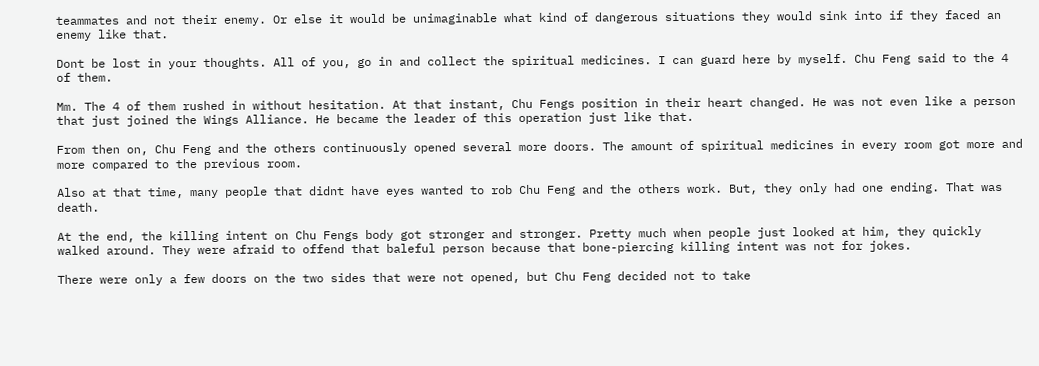teammates and not their enemy. Or else it would be unimaginable what kind of dangerous situations they would sink into if they faced an enemy like that.

Dont be lost in your thoughts. All of you, go in and collect the spiritual medicines. I can guard here by myself. Chu Feng said to the 4 of them.

Mm. The 4 of them rushed in without hesitation. At that instant, Chu Fengs position in their heart changed. He was not even like a person that just joined the Wings Alliance. He became the leader of this operation just like that.

From then on, Chu Feng and the others continuously opened several more doors. The amount of spiritual medicines in every room got more and more compared to the previous room.

Also at that time, many people that didnt have eyes wanted to rob Chu Feng and the others work. But, they only had one ending. That was death.

At the end, the killing intent on Chu Fengs body got stronger and stronger. Pretty much when people just looked at him, they quickly walked around. They were afraid to offend that baleful person because that bone-piercing killing intent was not for jokes.

There were only a few doors on the two sides that were not opened, but Chu Feng decided not to take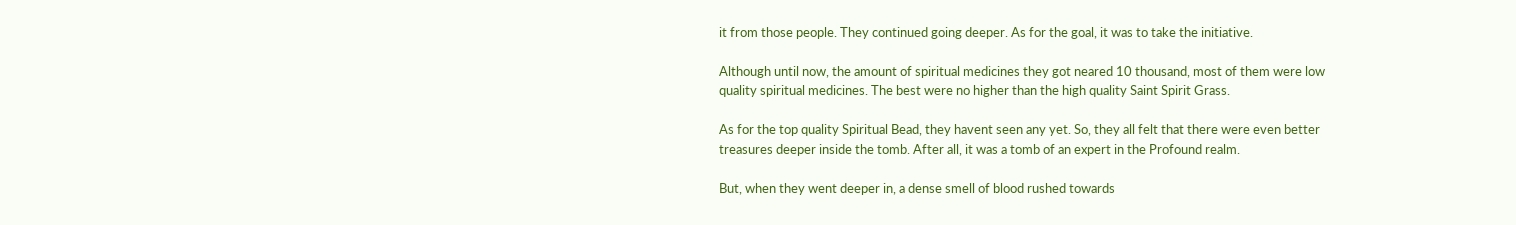it from those people. They continued going deeper. As for the goal, it was to take the initiative.

Although until now, the amount of spiritual medicines they got neared 10 thousand, most of them were low quality spiritual medicines. The best were no higher than the high quality Saint Spirit Grass.

As for the top quality Spiritual Bead, they havent seen any yet. So, they all felt that there were even better treasures deeper inside the tomb. After all, it was a tomb of an expert in the Profound realm.

But, when they went deeper in, a dense smell of blood rushed towards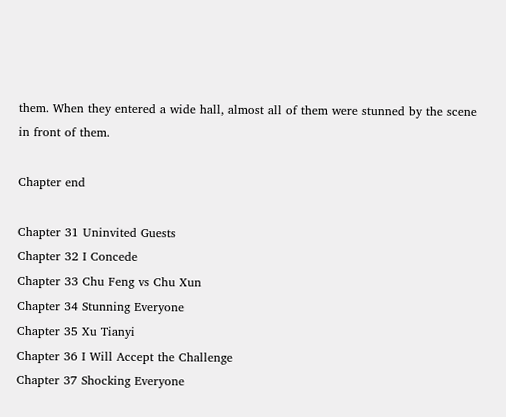them. When they entered a wide hall, almost all of them were stunned by the scene in front of them.

Chapter end

Chapter 31 Uninvited Guests
Chapter 32 I Concede
Chapter 33 Chu Feng vs Chu Xun
Chapter 34 Stunning Everyone
Chapter 35 Xu Tianyi
Chapter 36 I Will Accept the Challenge
Chapter 37 Shocking Everyone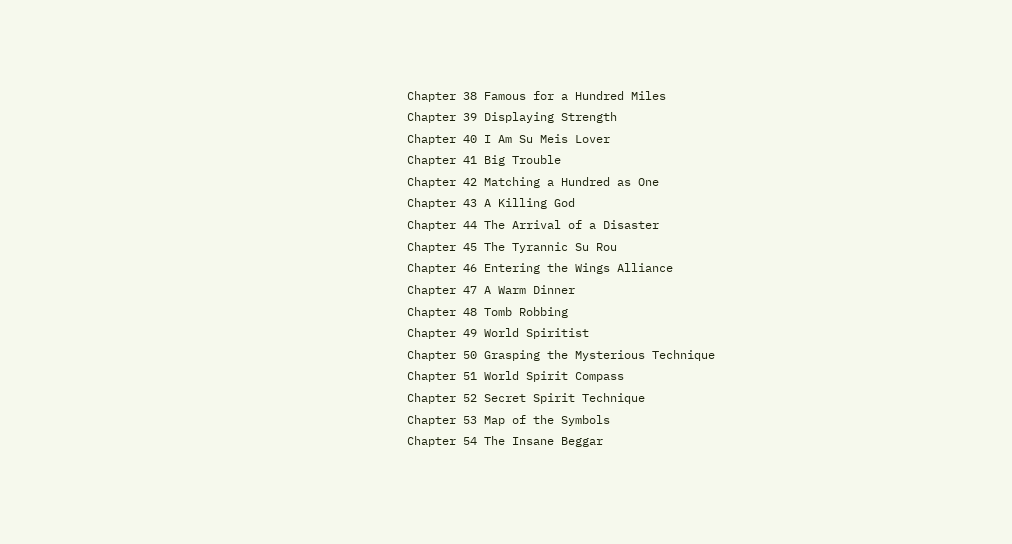Chapter 38 Famous for a Hundred Miles
Chapter 39 Displaying Strength
Chapter 40 I Am Su Meis Lover
Chapter 41 Big Trouble
Chapter 42 Matching a Hundred as One
Chapter 43 A Killing God
Chapter 44 The Arrival of a Disaster
Chapter 45 The Tyrannic Su Rou
Chapter 46 Entering the Wings Alliance
Chapter 47 A Warm Dinner
Chapter 48 Tomb Robbing
Chapter 49 World Spiritist
Chapter 50 Grasping the Mysterious Technique
Chapter 51 World Spirit Compass
Chapter 52 Secret Spirit Technique
Chapter 53 Map of the Symbols
Chapter 54 The Insane Beggar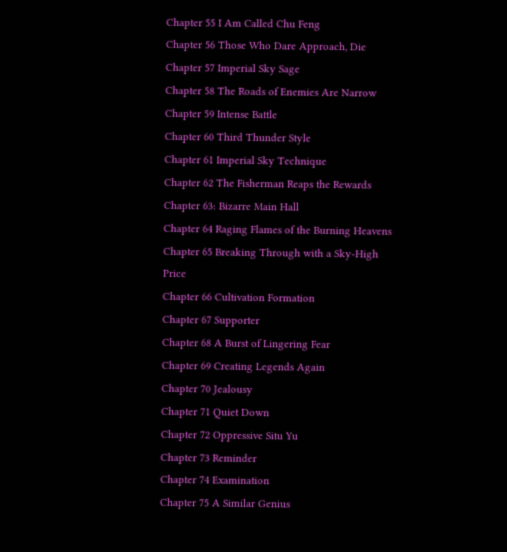Chapter 55 I Am Called Chu Feng
Chapter 56 Those Who Dare Approach, Die
Chapter 57 Imperial Sky Sage
Chapter 58 The Roads of Enemies Are Narrow
Chapter 59 Intense Battle
Chapter 60 Third Thunder Style
Chapter 61 Imperial Sky Technique
Chapter 62 The Fisherman Reaps the Rewards
Chapter 63: Bizarre Main Hall
Chapter 64 Raging Flames of the Burning Heavens
Chapter 65 Breaking Through with a Sky-High Price
Chapter 66 Cultivation Formation
Chapter 67 Supporter
Chapter 68 A Burst of Lingering Fear
Chapter 69 Creating Legends Again
Chapter 70 Jealousy
Chapter 71 Quiet Down
Chapter 72 Oppressive Situ Yu
Chapter 73 Reminder
Chapter 74 Examination
Chapter 75 A Similar Genius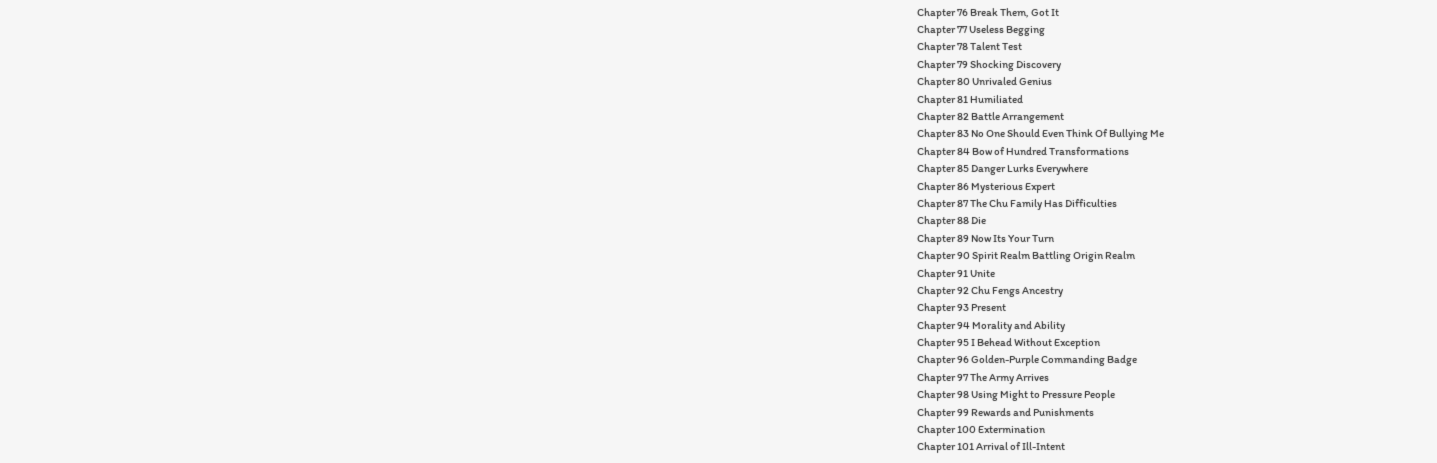Chapter 76 Break Them, Got It
Chapter 77 Useless Begging
Chapter 78 Talent Test
Chapter 79 Shocking Discovery
Chapter 80 Unrivaled Genius
Chapter 81 Humiliated
Chapter 82 Battle Arrangement
Chapter 83 No One Should Even Think Of Bullying Me
Chapter 84 Bow of Hundred Transformations
Chapter 85 Danger Lurks Everywhere
Chapter 86 Mysterious Expert
Chapter 87 The Chu Family Has Difficulties
Chapter 88 Die
Chapter 89 Now Its Your Turn
Chapter 90 Spirit Realm Battling Origin Realm
Chapter 91 Unite
Chapter 92 Chu Fengs Ancestry
Chapter 93 Present
Chapter 94 Morality and Ability
Chapter 95 I Behead Without Exception
Chapter 96 Golden-Purple Commanding Badge
Chapter 97 The Army Arrives
Chapter 98 Using Might to Pressure People
Chapter 99 Rewards and Punishments
Chapter 100 Extermination
Chapter 101 Arrival of Ill-Intent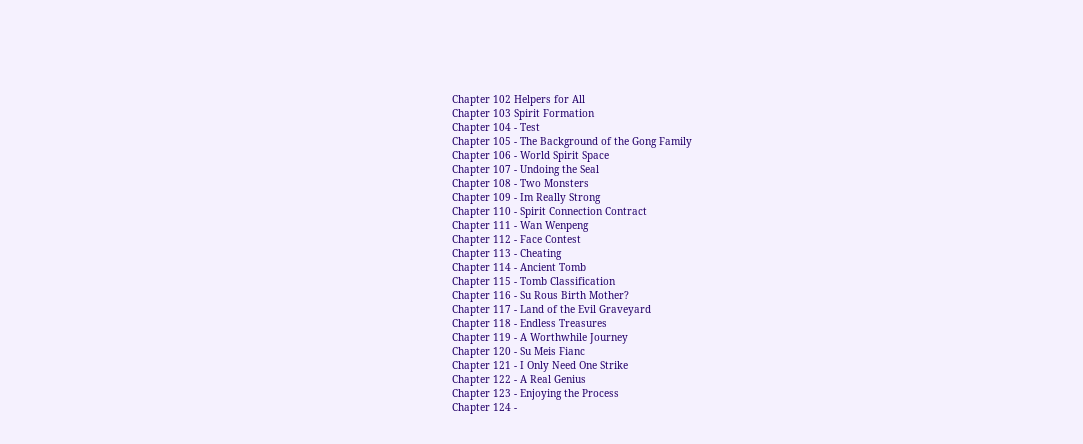Chapter 102 Helpers for All
Chapter 103 Spirit Formation
Chapter 104 - Test
Chapter 105 - The Background of the Gong Family
Chapter 106 - World Spirit Space
Chapter 107 - Undoing the Seal
Chapter 108 - Two Monsters
Chapter 109 - Im Really Strong
Chapter 110 - Spirit Connection Contract
Chapter 111 - Wan Wenpeng
Chapter 112 - Face Contest
Chapter 113 - Cheating
Chapter 114 - Ancient Tomb
Chapter 115 - Tomb Classification
Chapter 116 - Su Rous Birth Mother?
Chapter 117 - Land of the Evil Graveyard
Chapter 118 - Endless Treasures
Chapter 119 - A Worthwhile Journey
Chapter 120 - Su Meis Fianc
Chapter 121 - I Only Need One Strike
Chapter 122 - A Real Genius
Chapter 123 - Enjoying the Process
Chapter 124 -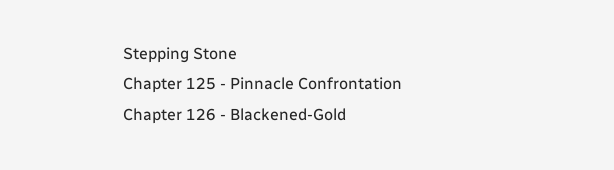Stepping Stone
Chapter 125 - Pinnacle Confrontation
Chapter 126 - Blackened-Gold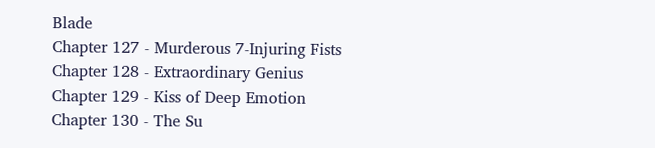Blade
Chapter 127 - Murderous 7-Injuring Fists
Chapter 128 - Extraordinary Genius
Chapter 129 - Kiss of Deep Emotion
Chapter 130 - The Su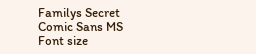Familys Secret
Comic Sans MS
Font size